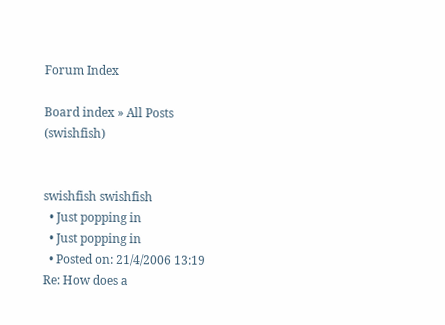Forum Index

Board index » All Posts (swishfish)


swishfish swishfish
  • Just popping in
  • Just popping in
  • Posted on: 21/4/2006 13:19
Re: How does a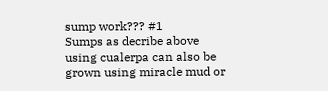sump work??? #1
Sumps as decribe above using cualerpa can also be grown using miracle mud or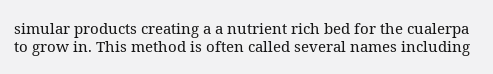simular products creating a a nutrient rich bed for the cualerpa to grow in. This method is often called several names including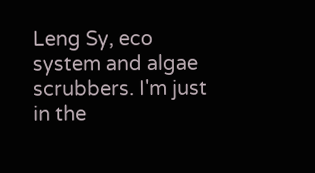Leng Sy, eco system and algae scrubbers. I'm just in the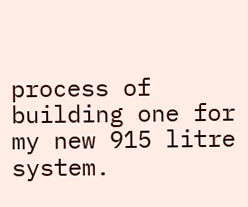process of building one for my new 915 litre system.